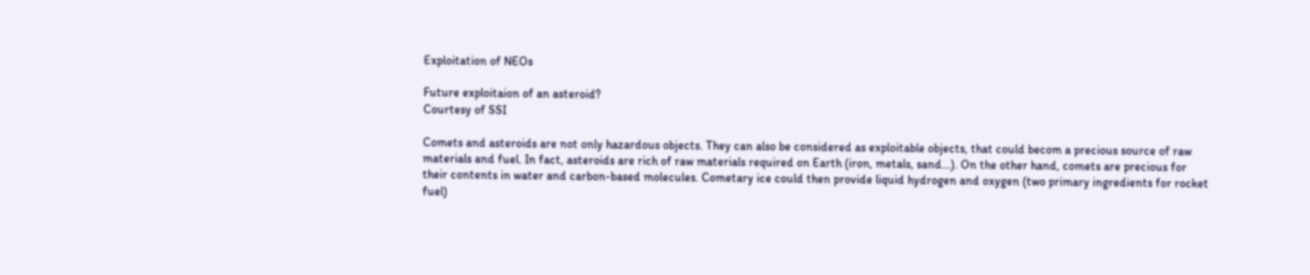Exploitation of NEOs

Future exploitaion of an asteroid?
Courtesy of SSI

Comets and asteroids are not only hazardous objects. They can also be considered as exploitable objects, that could becom a precious source of raw materials and fuel. In fact, asteroids are rich of raw materials required on Earth (iron, metals, sand...). On the other hand, comets are precious for their contents in water and carbon-based molecules. Cometary ice could then provide liquid hydrogen and oxygen (two primary ingredients for rocket fuel)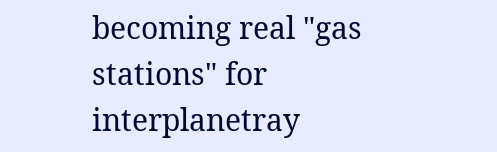becoming real "gas stations" for interplanetray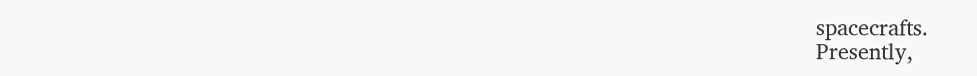spacecrafts.
Presently,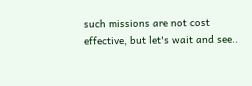such missions are not cost effective, but let's wait and see..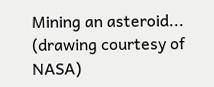Mining an asteroid... (drawing courtesy of NASA)